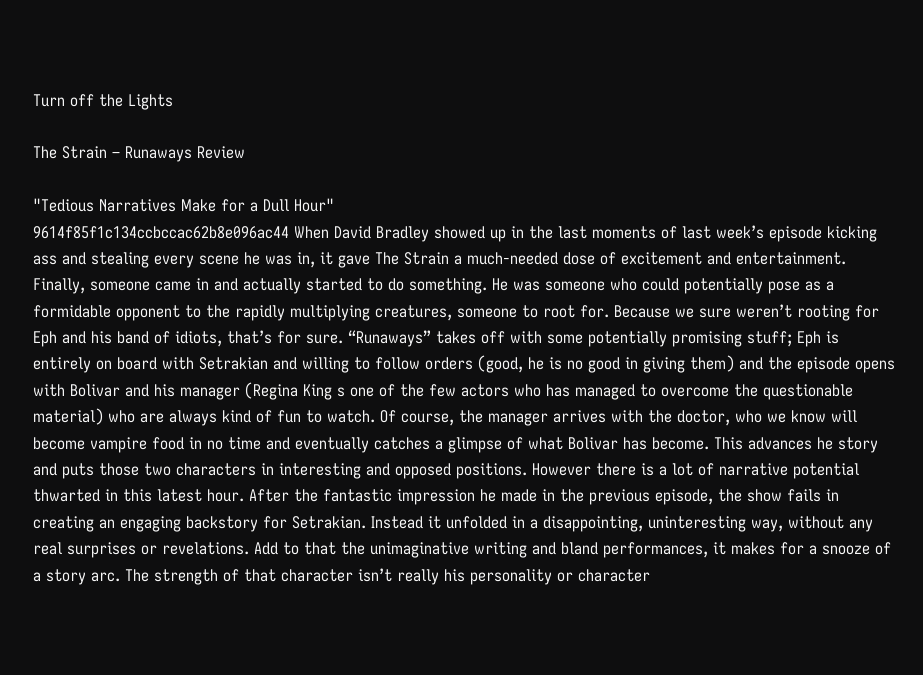Turn off the Lights

The Strain – Runaways Review

"Tedious Narratives Make for a Dull Hour"
9614f85f1c134ccbccac62b8e096ac44 When David Bradley showed up in the last moments of last week’s episode kicking ass and stealing every scene he was in, it gave The Strain a much-needed dose of excitement and entertainment. Finally, someone came in and actually started to do something. He was someone who could potentially pose as a formidable opponent to the rapidly multiplying creatures, someone to root for. Because we sure weren’t rooting for Eph and his band of idiots, that’s for sure. “Runaways” takes off with some potentially promising stuff; Eph is entirely on board with Setrakian and willing to follow orders (good, he is no good in giving them) and the episode opens with Bolivar and his manager (Regina King s one of the few actors who has managed to overcome the questionable material) who are always kind of fun to watch. Of course, the manager arrives with the doctor, who we know will become vampire food in no time and eventually catches a glimpse of what Bolivar has become. This advances he story and puts those two characters in interesting and opposed positions. However there is a lot of narrative potential thwarted in this latest hour. After the fantastic impression he made in the previous episode, the show fails in creating an engaging backstory for Setrakian. Instead it unfolded in a disappointing, uninteresting way, without any real surprises or revelations. Add to that the unimaginative writing and bland performances, it makes for a snooze of a story arc. The strength of that character isn’t really his personality or character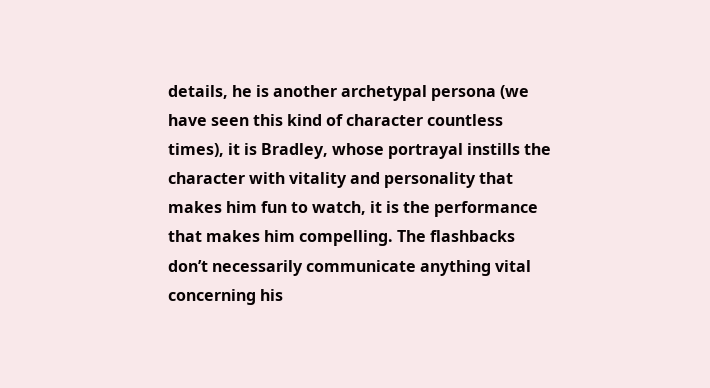details, he is another archetypal persona (we have seen this kind of character countless times), it is Bradley, whose portrayal instills the character with vitality and personality that makes him fun to watch, it is the performance that makes him compelling. The flashbacks don’t necessarily communicate anything vital concerning his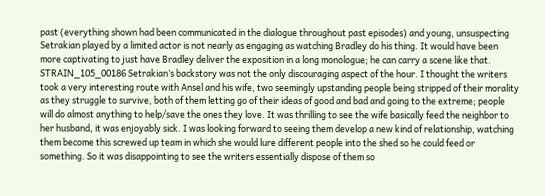past (everything shown had been communicated in the dialogue throughout past episodes) and young, unsuspecting Setrakian played by a limited actor is not nearly as engaging as watching Bradley do his thing. It would have been more captivating to just have Bradley deliver the exposition in a long monologue; he can carry a scene like that. STRAIN_105_00186 Setrakian’s backstory was not the only discouraging aspect of the hour. I thought the writers took a very interesting route with Ansel and his wife, two seemingly upstanding people being stripped of their morality as they struggle to survive, both of them letting go of their ideas of good and bad and going to the extreme; people will do almost anything to help/save the ones they love. It was thrilling to see the wife basically feed the neighbor to her husband, it was enjoyably sick. I was looking forward to seeing them develop a new kind of relationship, watching them become this screwed up team in which she would lure different people into the shed so he could feed or something. So it was disappointing to see the writers essentially dispose of them so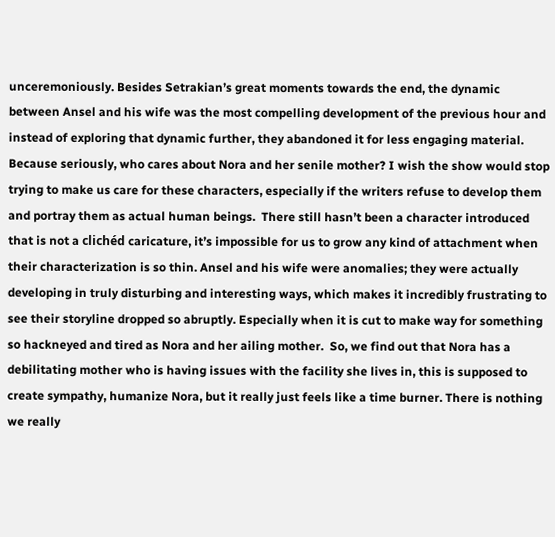unceremoniously. Besides Setrakian’s great moments towards the end, the dynamic between Ansel and his wife was the most compelling development of the previous hour and instead of exploring that dynamic further, they abandoned it for less engaging material. Because seriously, who cares about Nora and her senile mother? I wish the show would stop trying to make us care for these characters, especially if the writers refuse to develop them and portray them as actual human beings.  There still hasn’t been a character introduced that is not a clichéd caricature, it’s impossible for us to grow any kind of attachment when their characterization is so thin. Ansel and his wife were anomalies; they were actually developing in truly disturbing and interesting ways, which makes it incredibly frustrating to see their storyline dropped so abruptly. Especially when it is cut to make way for something so hackneyed and tired as Nora and her ailing mother.  So, we find out that Nora has a debilitating mother who is having issues with the facility she lives in, this is supposed to create sympathy, humanize Nora, but it really just feels like a time burner. There is nothing we really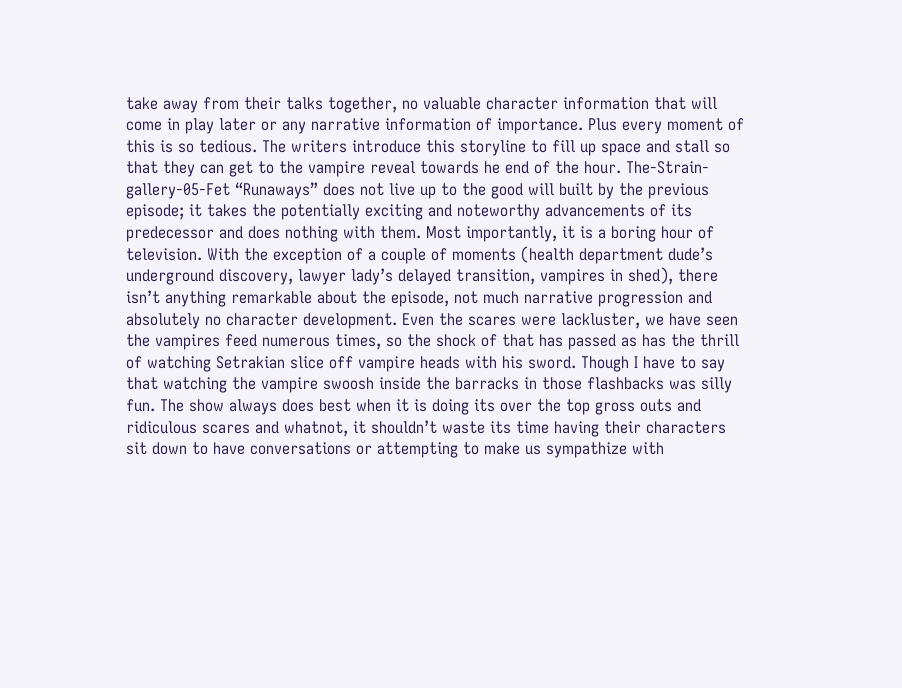take away from their talks together, no valuable character information that will come in play later or any narrative information of importance. Plus every moment of this is so tedious. The writers introduce this storyline to fill up space and stall so that they can get to the vampire reveal towards he end of the hour. The-Strain-gallery-05-Fet “Runaways” does not live up to the good will built by the previous episode; it takes the potentially exciting and noteworthy advancements of its predecessor and does nothing with them. Most importantly, it is a boring hour of television. With the exception of a couple of moments (health department dude’s underground discovery, lawyer lady’s delayed transition, vampires in shed), there isn’t anything remarkable about the episode, not much narrative progression and absolutely no character development. Even the scares were lackluster, we have seen the vampires feed numerous times, so the shock of that has passed as has the thrill of watching Setrakian slice off vampire heads with his sword. Though I have to say that watching the vampire swoosh inside the barracks in those flashbacks was silly fun. The show always does best when it is doing its over the top gross outs and ridiculous scares and whatnot, it shouldn’t waste its time having their characters sit down to have conversations or attempting to make us sympathize with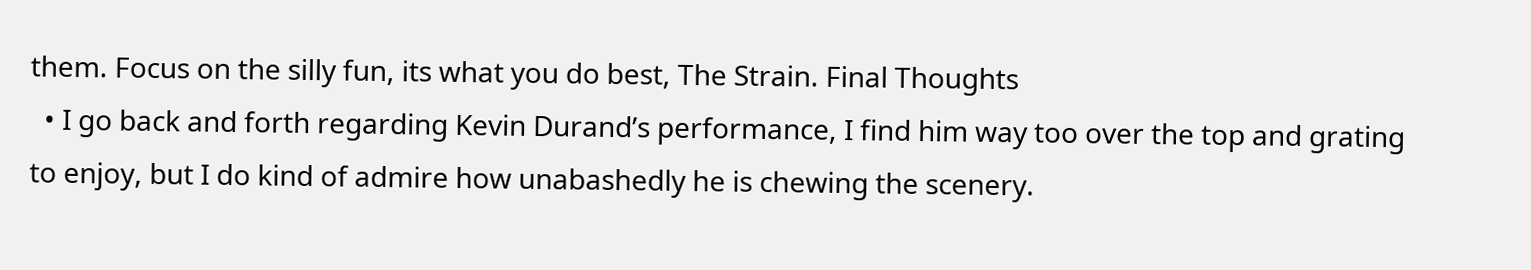them. Focus on the silly fun, its what you do best, The Strain. Final Thoughts
  • I go back and forth regarding Kevin Durand’s performance, I find him way too over the top and grating to enjoy, but I do kind of admire how unabashedly he is chewing the scenery.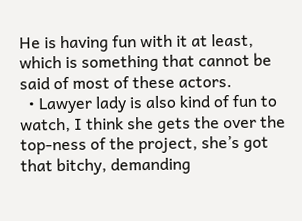He is having fun with it at least, which is something that cannot be said of most of these actors.
  • Lawyer lady is also kind of fun to watch, I think she gets the over the top-ness of the project, she’s got that bitchy, demanding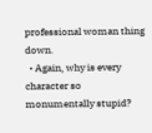professional woman thing down.
  • Again, why is every character so monumentally stupid?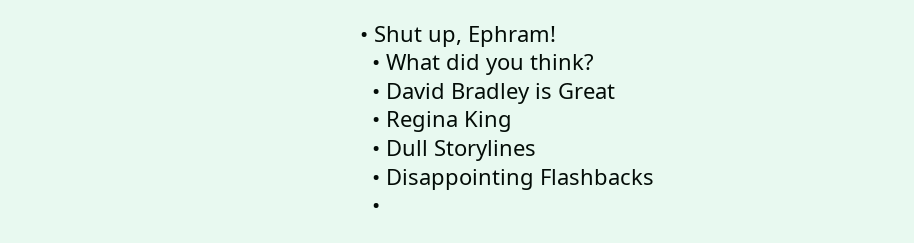• Shut up, Ephram!
  • What did you think?
  • David Bradley is Great
  • Regina King
  • Dull Storylines
  • Disappointing Flashbacks
  •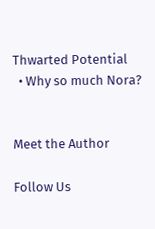Thwarted Potential
  • Why so much Nora?


Meet the Author

Follow Us